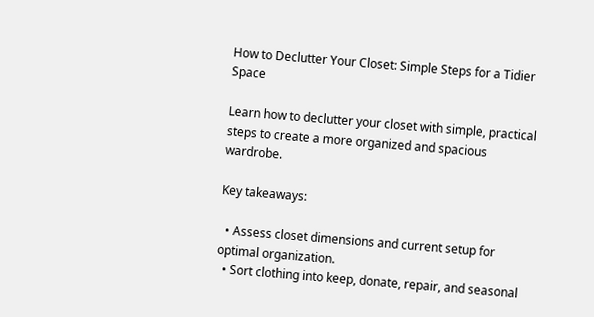How to Declutter Your Closet: Simple Steps for a Tidier Space

Learn how to declutter your closet with simple, practical steps to create a more organized and spacious wardrobe.

Key takeaways:

  • Assess closet dimensions and current setup for optimal organization.
  • Sort clothing into keep, donate, repair, and seasonal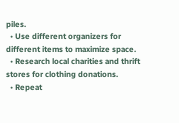piles.
  • Use different organizers for different items to maximize space.
  • Research local charities and thrift stores for clothing donations.
  • Repeat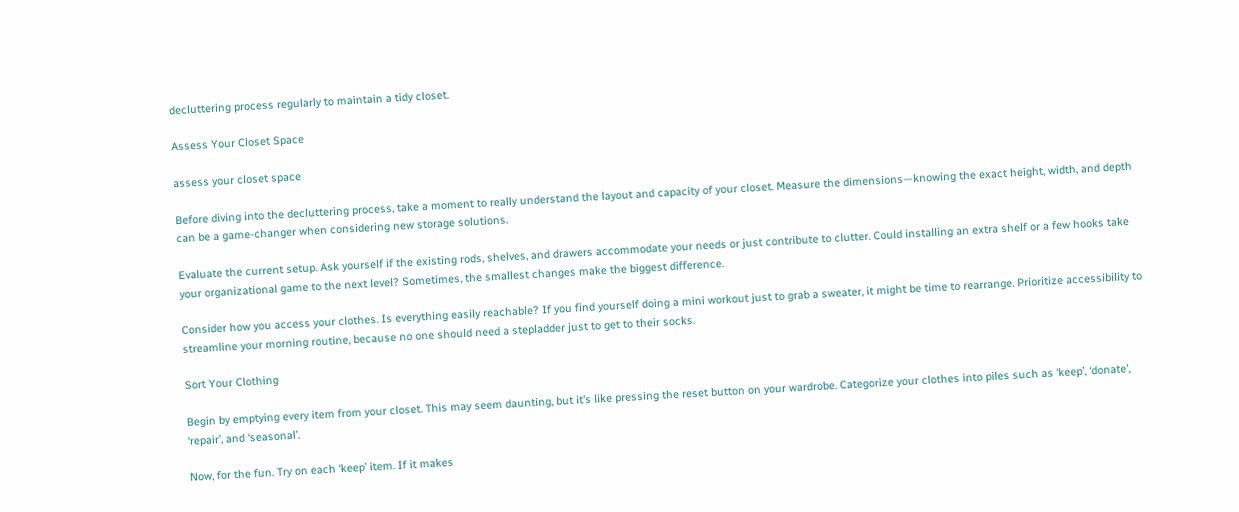decluttering process regularly to maintain a tidy closet.

Assess Your Closet Space

assess your closet space

Before diving into the decluttering process, take a moment to really understand the layout and capacity of your closet. Measure the dimensions—knowing the exact height, width, and depth can be a game-changer when considering new storage solutions.

Evaluate the current setup. Ask yourself if the existing rods, shelves, and drawers accommodate your needs or just contribute to clutter. Could installing an extra shelf or a few hooks take your organizational game to the next level? Sometimes, the smallest changes make the biggest difference.

Consider how you access your clothes. Is everything easily reachable? If you find yourself doing a mini workout just to grab a sweater, it might be time to rearrange. Prioritize accessibility to streamline your morning routine, because no one should need a stepladder just to get to their socks.

Sort Your Clothing

Begin by emptying every item from your closet. This may seem daunting, but it’s like pressing the reset button on your wardrobe. Categorize your clothes into piles such as ‘keep’, ‘donate’, ‘repair’, and ‘seasonal’.

Now, for the fun. Try on each ‘keep’ item. If it makes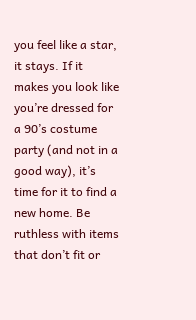you feel like a star, it stays. If it makes you look like you’re dressed for a 90’s costume party (and not in a good way), it’s time for it to find a new home. Be ruthless with items that don’t fit or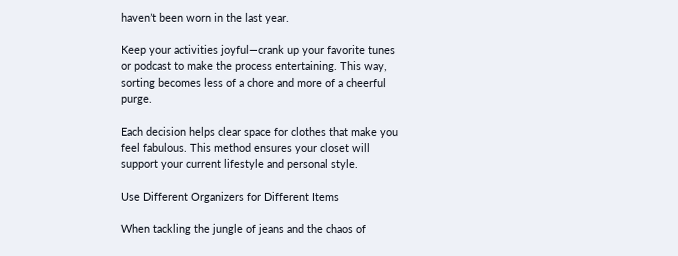haven’t been worn in the last year.

Keep your activities joyful—crank up your favorite tunes or podcast to make the process entertaining. This way, sorting becomes less of a chore and more of a cheerful purge.

Each decision helps clear space for clothes that make you feel fabulous. This method ensures your closet will support your current lifestyle and personal style.

Use Different Organizers for Different Items

When tackling the jungle of jeans and the chaos of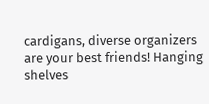cardigans, diverse organizers are your best friends! Hanging shelves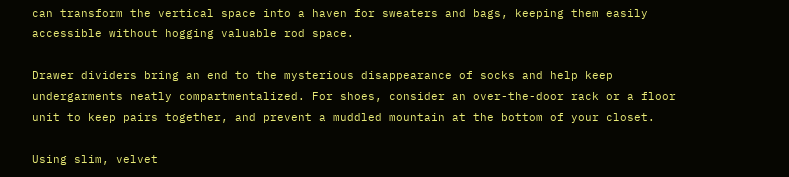can transform the vertical space into a haven for sweaters and bags, keeping them easily accessible without hogging valuable rod space.

Drawer dividers bring an end to the mysterious disappearance of socks and help keep undergarments neatly compartmentalized. For shoes, consider an over-the-door rack or a floor unit to keep pairs together, and prevent a muddled mountain at the bottom of your closet.

Using slim, velvet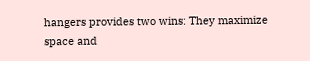hangers provides two wins: They maximize space and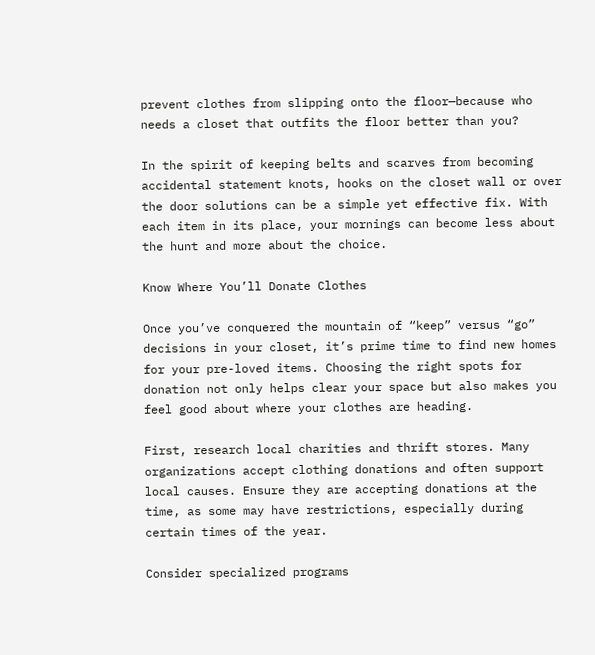prevent clothes from slipping onto the floor—because who needs a closet that outfits the floor better than you?

In the spirit of keeping belts and scarves from becoming accidental statement knots, hooks on the closet wall or over the door solutions can be a simple yet effective fix. With each item in its place, your mornings can become less about the hunt and more about the choice.

Know Where You’ll Donate Clothes

Once you’ve conquered the mountain of “keep” versus “go” decisions in your closet, it’s prime time to find new homes for your pre-loved items. Choosing the right spots for donation not only helps clear your space but also makes you feel good about where your clothes are heading.

First, research local charities and thrift stores. Many organizations accept clothing donations and often support local causes. Ensure they are accepting donations at the time, as some may have restrictions, especially during certain times of the year.

Consider specialized programs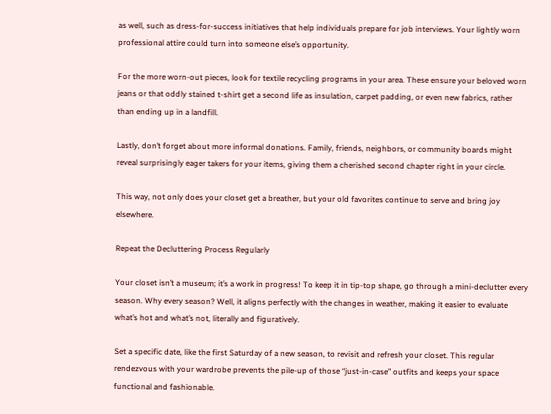as well, such as dress-for-success initiatives that help individuals prepare for job interviews. Your lightly worn professional attire could turn into someone else’s opportunity.

For the more worn-out pieces, look for textile recycling programs in your area. These ensure your beloved worn jeans or that oddly stained t-shirt get a second life as insulation, carpet padding, or even new fabrics, rather than ending up in a landfill.

Lastly, don’t forget about more informal donations. Family, friends, neighbors, or community boards might reveal surprisingly eager takers for your items, giving them a cherished second chapter right in your circle.

This way, not only does your closet get a breather, but your old favorites continue to serve and bring joy elsewhere.

Repeat the Decluttering Process Regularly

Your closet isn’t a museum; it’s a work in progress! To keep it in tip-top shape, go through a mini-declutter every season. Why every season? Well, it aligns perfectly with the changes in weather, making it easier to evaluate what’s hot and what’s not, literally and figuratively.

Set a specific date, like the first Saturday of a new season, to revisit and refresh your closet. This regular rendezvous with your wardrobe prevents the pile-up of those “just-in-case” outfits and keeps your space functional and fashionable.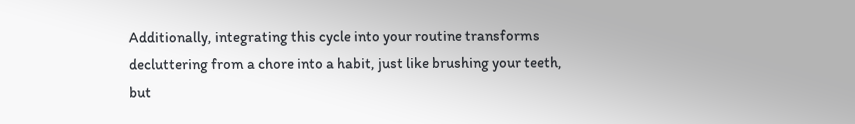Additionally, integrating this cycle into your routine transforms decluttering from a chore into a habit, just like brushing your teeth, but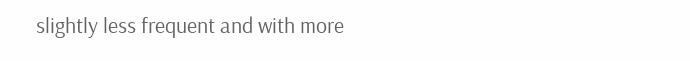slightly less frequent and with more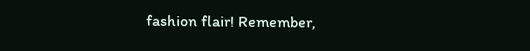fashion flair! Remember,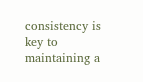consistency is key to maintaining a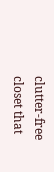clutter-free closet that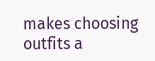makes choosing outfits a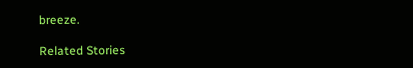breeze.

Related Stories